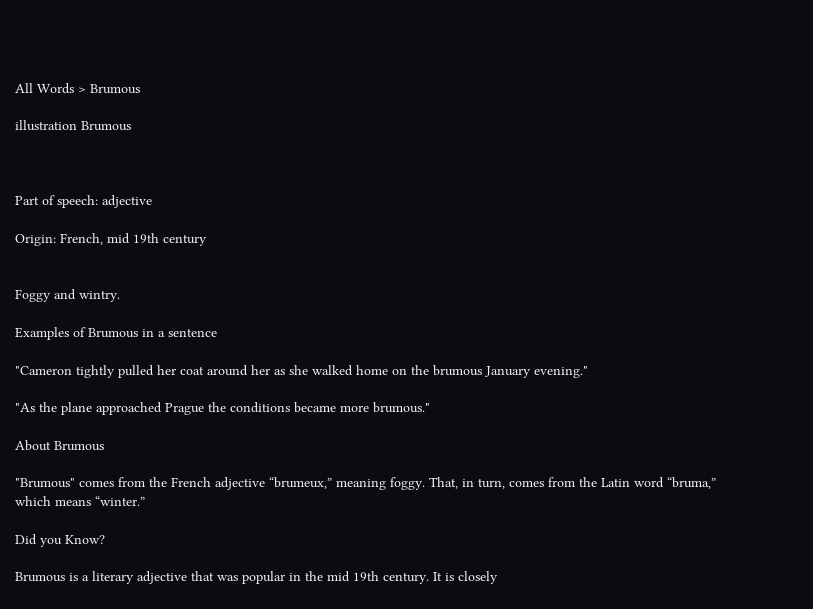All Words > Brumous

illustration Brumous



Part of speech: adjective

Origin: French, mid 19th century


Foggy and wintry.

Examples of Brumous in a sentence

"Cameron tightly pulled her coat around her as she walked home on the brumous January evening."

"As the plane approached Prague the conditions became more brumous."

About Brumous

"Brumous" comes from the French adjective “brumeux,” meaning foggy. That, in turn, comes from the Latin word “bruma,” which means “winter.”

Did you Know?

Brumous is a literary adjective that was popular in the mid 19th century. It is closely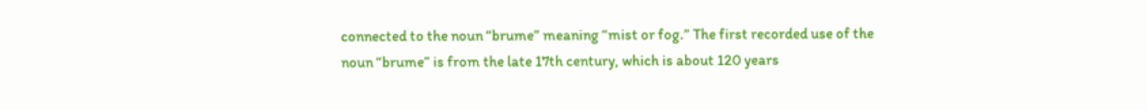connected to the noun “brume” meaning “mist or fog.” The first recorded use of the noun “brume” is from the late 17th century, which is about 120 years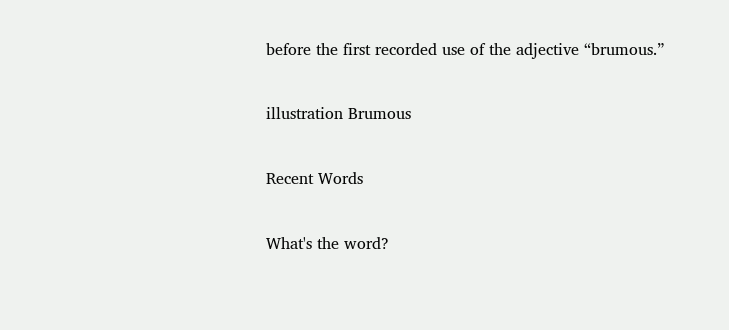before the first recorded use of the adjective “brumous.”

illustration Brumous

Recent Words

What's the word?